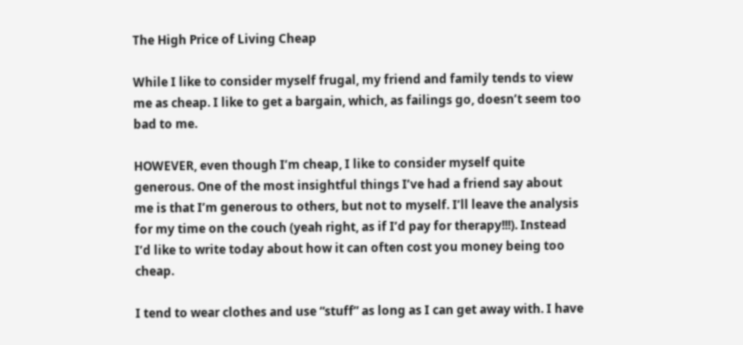The High Price of Living Cheap

While I like to consider myself frugal, my friend and family tends to view me as cheap. I like to get a bargain, which, as failings go, doesn’t seem too bad to me.

HOWEVER, even though I’m cheap, I like to consider myself quite generous. One of the most insightful things I’ve had a friend say about me is that I’m generous to others, but not to myself. I’ll leave the analysis for my time on the couch (yeah right, as if I’d pay for therapy!!!). Instead I’d like to write today about how it can often cost you money being too cheap.

I tend to wear clothes and use “stuff” as long as I can get away with. I have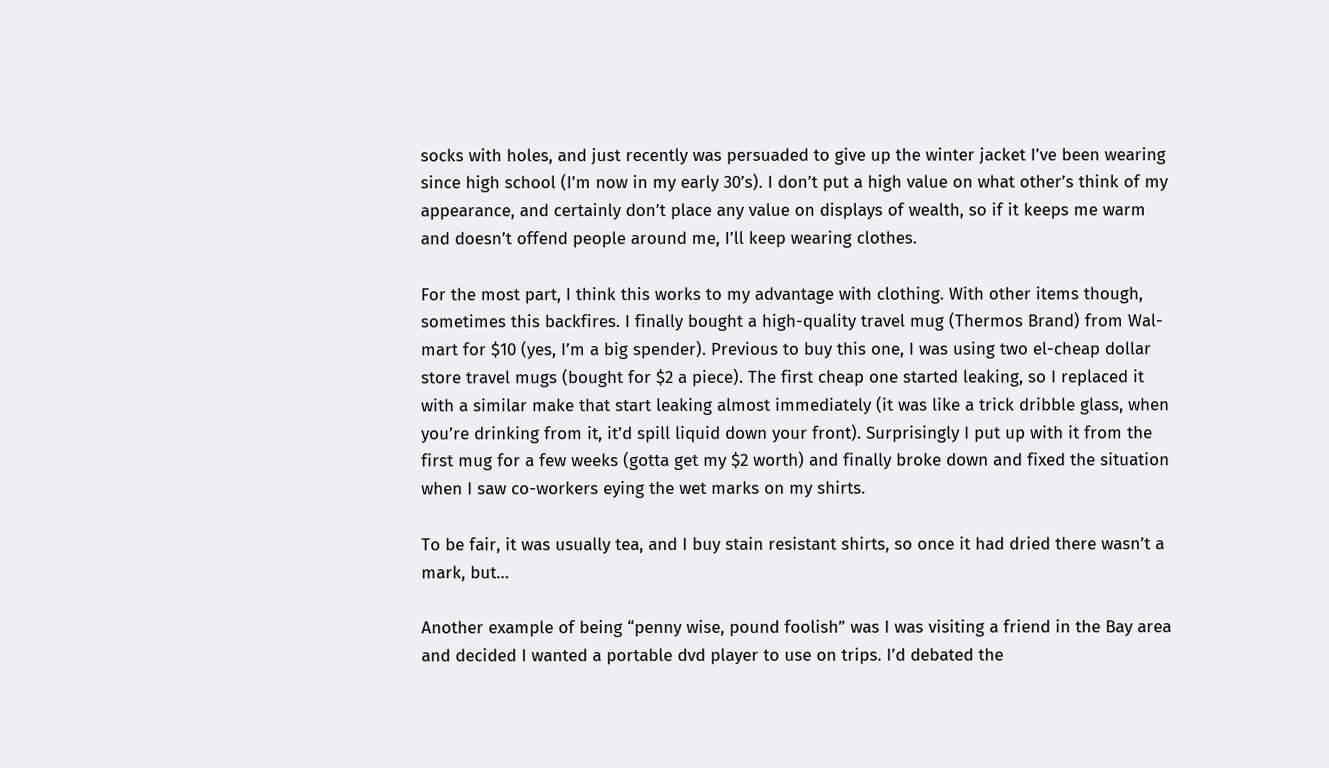socks with holes, and just recently was persuaded to give up the winter jacket I’ve been wearing since high school (I’m now in my early 30’s). I don’t put a high value on what other’s think of my appearance, and certainly don’t place any value on displays of wealth, so if it keeps me warm and doesn’t offend people around me, I’ll keep wearing clothes.

For the most part, I think this works to my advantage with clothing. With other items though, sometimes this backfires. I finally bought a high-quality travel mug (Thermos Brand) from Wal-mart for $10 (yes, I’m a big spender). Previous to buy this one, I was using two el-cheap dollar store travel mugs (bought for $2 a piece). The first cheap one started leaking, so I replaced it with a similar make that start leaking almost immediately (it was like a trick dribble glass, when you’re drinking from it, it’d spill liquid down your front). Surprisingly I put up with it from the first mug for a few weeks (gotta get my $2 worth) and finally broke down and fixed the situation when I saw co-workers eying the wet marks on my shirts.

To be fair, it was usually tea, and I buy stain resistant shirts, so once it had dried there wasn’t a mark, but…

Another example of being “penny wise, pound foolish” was I was visiting a friend in the Bay area and decided I wanted a portable dvd player to use on trips. I’d debated the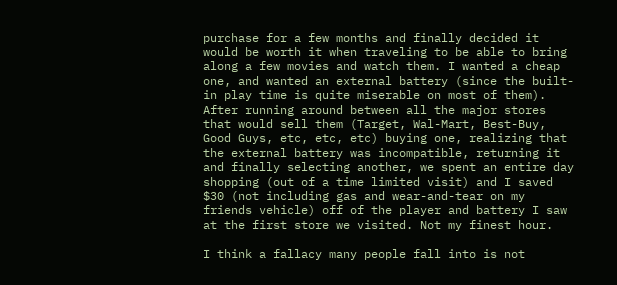purchase for a few months and finally decided it would be worth it when traveling to be able to bring along a few movies and watch them. I wanted a cheap one, and wanted an external battery (since the built-in play time is quite miserable on most of them). After running around between all the major stores that would sell them (Target, Wal-Mart, Best-Buy, Good Guys, etc, etc, etc) buying one, realizing that the external battery was incompatible, returning it and finally selecting another, we spent an entire day shopping (out of a time limited visit) and I saved $30 (not including gas and wear-and-tear on my friends vehicle) off of the player and battery I saw at the first store we visited. Not my finest hour.

I think a fallacy many people fall into is not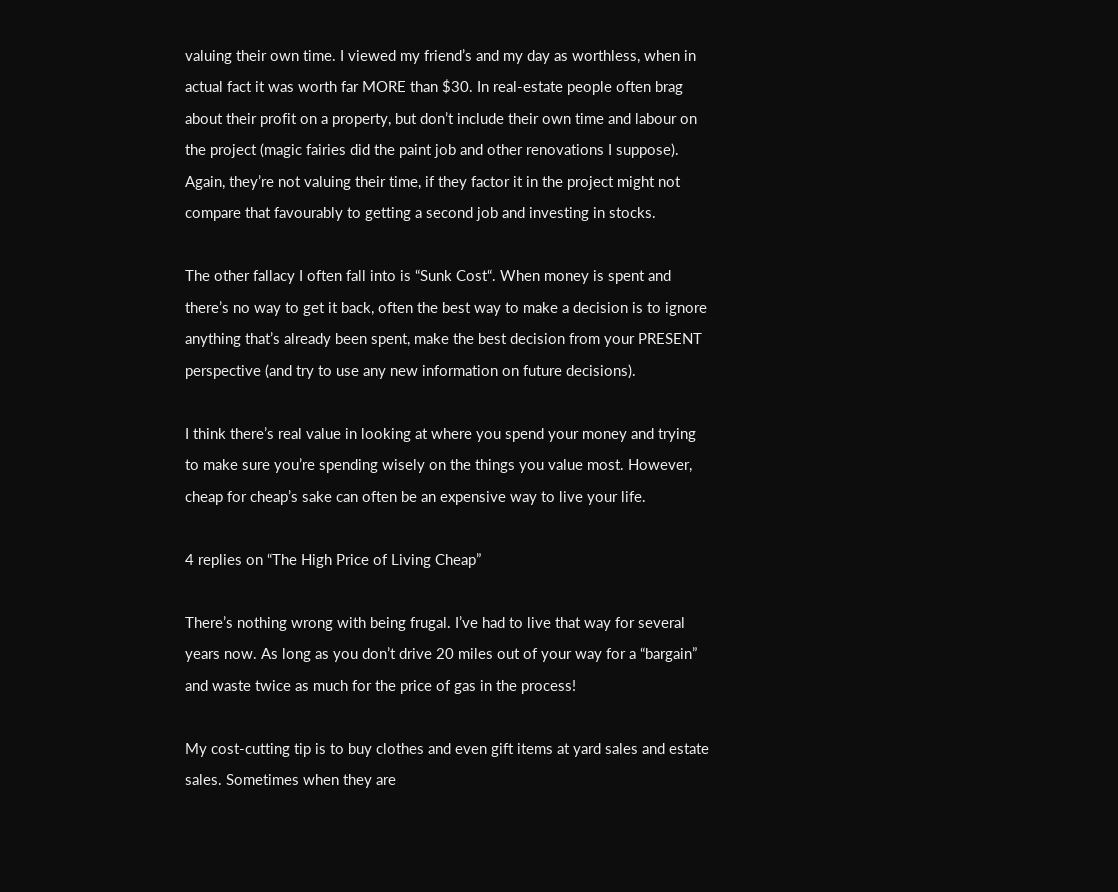valuing their own time. I viewed my friend’s and my day as worthless, when in actual fact it was worth far MORE than $30. In real-estate people often brag about their profit on a property, but don’t include their own time and labour on the project (magic fairies did the paint job and other renovations I suppose). Again, they’re not valuing their time, if they factor it in the project might not compare that favourably to getting a second job and investing in stocks.

The other fallacy I often fall into is “Sunk Cost“. When money is spent and there’s no way to get it back, often the best way to make a decision is to ignore anything that’s already been spent, make the best decision from your PRESENT perspective (and try to use any new information on future decisions).

I think there’s real value in looking at where you spend your money and trying to make sure you’re spending wisely on the things you value most. However, cheap for cheap’s sake can often be an expensive way to live your life.

4 replies on “The High Price of Living Cheap”

There’s nothing wrong with being frugal. I’ve had to live that way for several years now. As long as you don’t drive 20 miles out of your way for a “bargain” and waste twice as much for the price of gas in the process!

My cost-cutting tip is to buy clothes and even gift items at yard sales and estate sales. Sometimes when they are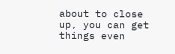about to close up, you can get things even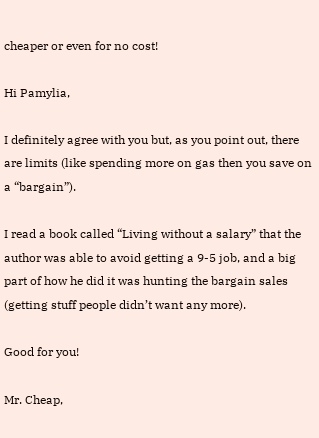cheaper or even for no cost!

Hi Pamylia,

I definitely agree with you but, as you point out, there are limits (like spending more on gas then you save on a “bargain”).

I read a book called “Living without a salary” that the author was able to avoid getting a 9-5 job, and a big part of how he did it was hunting the bargain sales (getting stuff people didn’t want any more).

Good for you!

Mr. Cheap,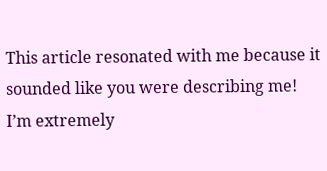This article resonated with me because it sounded like you were describing me! I’m extremely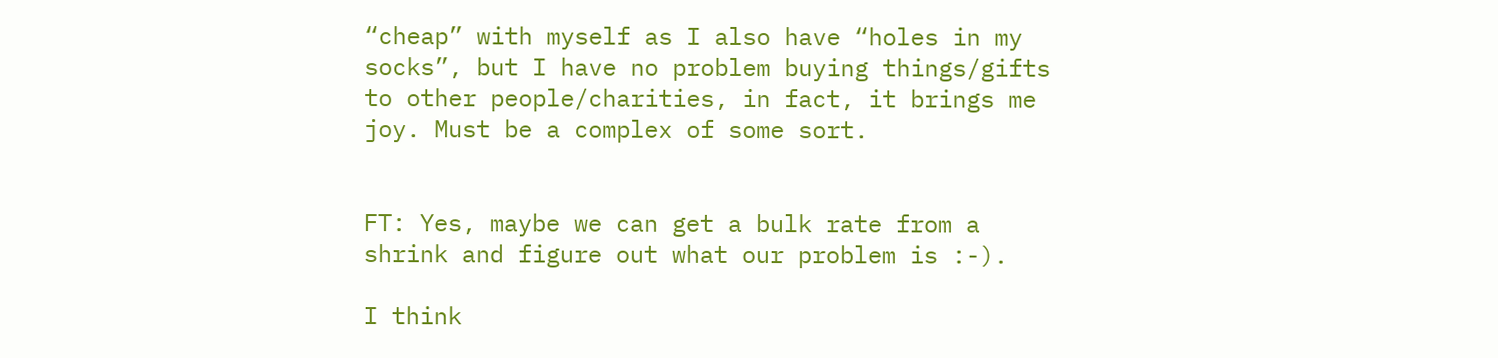“cheap” with myself as I also have “holes in my socks”, but I have no problem buying things/gifts to other people/charities, in fact, it brings me joy. Must be a complex of some sort.


FT: Yes, maybe we can get a bulk rate from a shrink and figure out what our problem is :-).

I think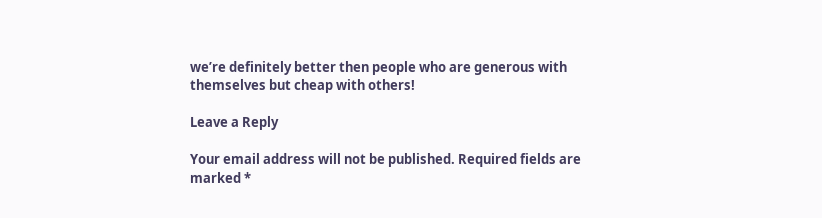we’re definitely better then people who are generous with themselves but cheap with others!

Leave a Reply

Your email address will not be published. Required fields are marked *